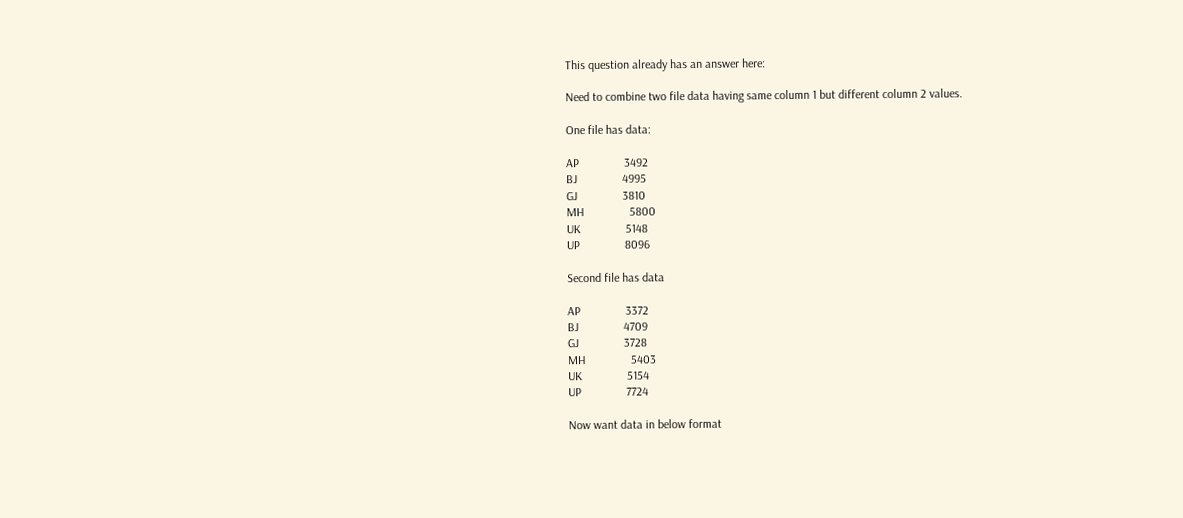This question already has an answer here:

Need to combine two file data having same column 1 but different column 2 values.

One file has data:

AP               3492
BJ               4995
GJ               3810
MH               5800
UK               5148
UP               8096

Second file has data

AP               3372
BJ               4709
GJ               3728
MH               5403
UK               5154
UP               7724

Now want data in below format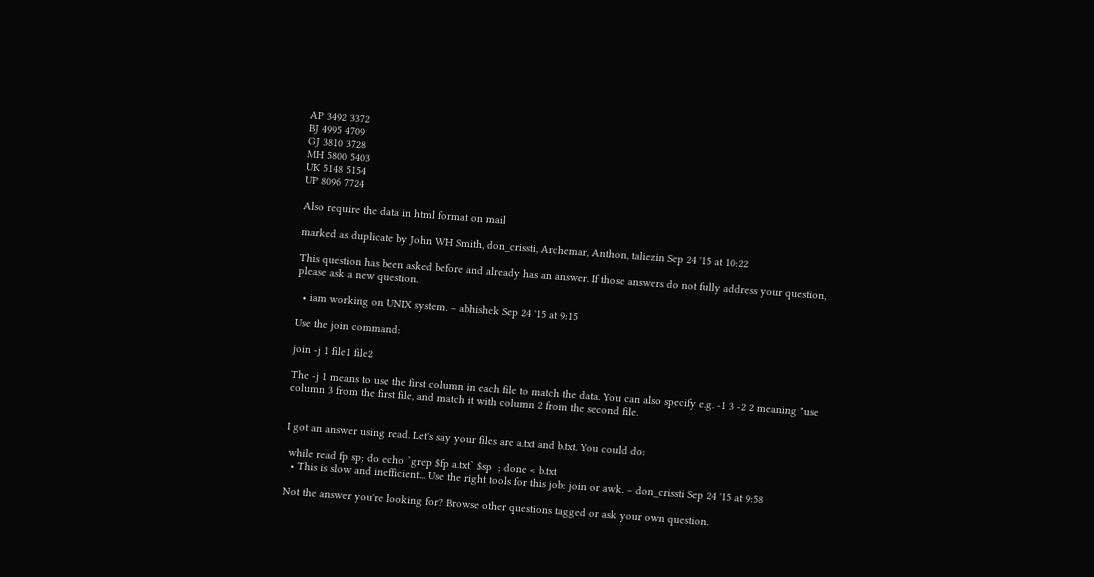AP 3492 3372
BJ 4995 4709
GJ 3810 3728
MH 5800 5403
UK 5148 5154
UP 8096 7724

Also require the data in html format on mail

marked as duplicate by John WH Smith, don_crissti, Archemar, Anthon, taliezin Sep 24 '15 at 10:22

This question has been asked before and already has an answer. If those answers do not fully address your question, please ask a new question.

  • iam working on UNIX system. – abhishek Sep 24 '15 at 9:15

Use the join command:

join -j 1 file1 file2

The -j 1 means to use the first column in each file to match the data. You can also specify e.g. -1 3 -2 2 meaning "use column 3 from the first file, and match it with column 2 from the second file.


I got an answer using read. Let's say your files are a.txt and b.txt. You could do:

 while read fp sp; do echo `grep $fp a.txt` $sp  ; done < b.txt
  • This is slow and inefficient... Use the right tools for this job: join or awk. – don_crissti Sep 24 '15 at 9:58

Not the answer you're looking for? Browse other questions tagged or ask your own question.